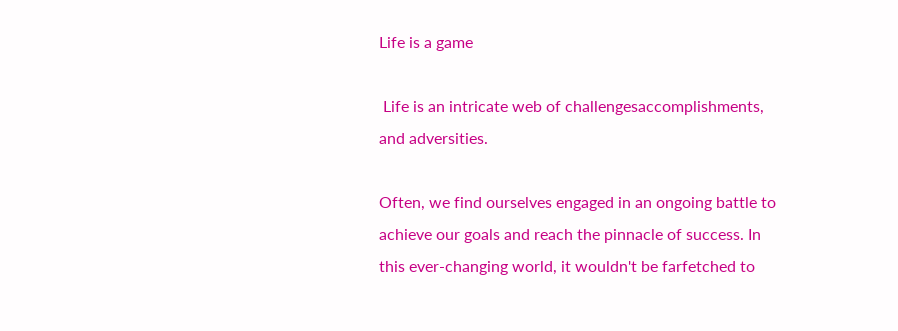Life is a game

 Life is an intricate web of challengesaccomplishments, and adversities.

Often, we find ourselves engaged in an ongoing battle to achieve our goals and reach the pinnacle of success. In this ever-changing world, it wouldn't be farfetched to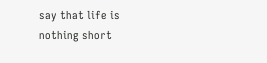say that life is nothing short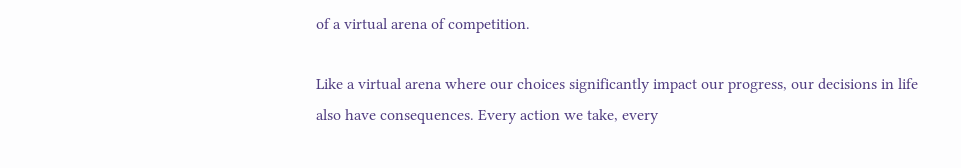of a virtual arena of competition.

Like a virtual arena where our choices significantly impact our progress, our decisions in life also have consequences. Every action we take, every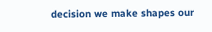decision we make shapes our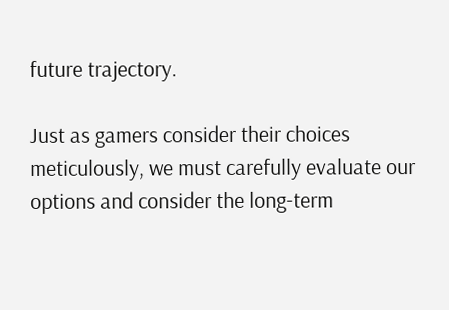future trajectory.

Just as gamers consider their choices meticulously, we must carefully evaluate our options and consider the long-term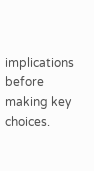implications before making key choices.